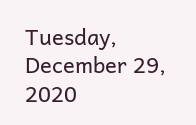Tuesday, December 29, 2020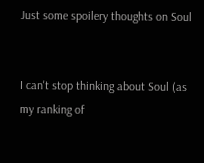Just some spoilery thoughts on Soul


I can't stop thinking about Soul (as my ranking of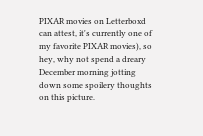PIXAR movies on Letterboxd can attest, it's currently one of my favorite PIXAR movies), so hey, why not spend a dreary December morning jotting down some spoilery thoughts on this picture.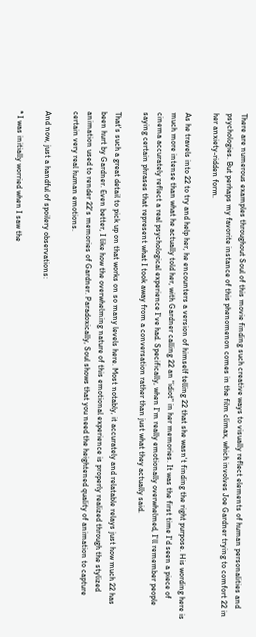There are numerous examples throughout Soul of this movie finding such creative ways to visually reflect elements of human personalities and psychologies. But perhaps my favorite instance of this phenomenon comes in the film climax, which involves Joe Gardner trying to comfort 22 in her anxiety-ridden form.

As he travels into 22 to try and help her, he encounters a version of himself telling 22 that she wasn't finding the right purpose. His wording here is much more intense than what he actually told her, with Gardner calling 22 an "idiot" in her memories. It was the first time I'd seen a piece of cinema accurately reflect a real psychological experience I've had. Specifically, when I'm really emotionally overwhelmed, I'll remember people saying certain phrases that represent what I took away from a conversation rather than just what they actually said.

That's such a great detail to pick up on that works on so many levels here. Most notably, it accurately and relatable relays just how much 22 has been hurt by Gardner. Even better, I like how the overwhelming nature of this emotional experience is properly realized through the stylized animation used to render 22's memories of Gardner. Paradoxically, Soul shows that you need the heightened quality of animation to capture certain very real human emotions.

And now, just a handful of spoilery observations:

* I was initially worried when I saw the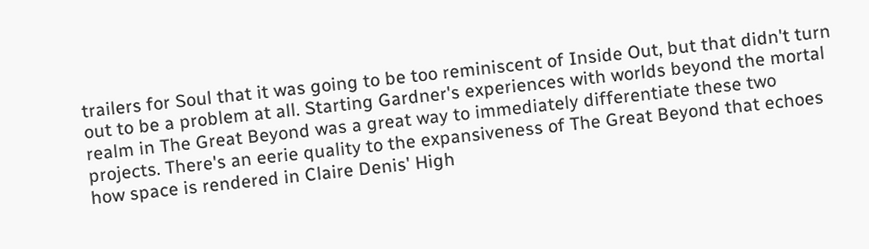trailers for Soul that it was going to be too reminiscent of Inside Out, but that didn't turn out to be a problem at all. Starting Gardner's experiences with worlds beyond the mortal realm in The Great Beyond was a great way to immediately differentiate these two projects. There's an eerie quality to the expansiveness of The Great Beyond that echoes how space is rendered in Claire Denis' High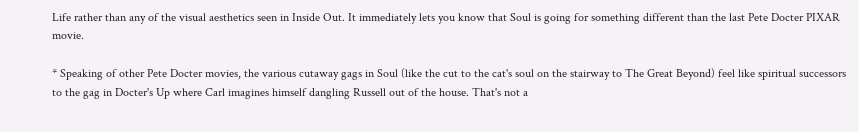Life rather than any of the visual aesthetics seen in Inside Out. It immediately lets you know that Soul is going for something different than the last Pete Docter PIXAR movie.

* Speaking of other Pete Docter movies, the various cutaway gags in Soul (like the cut to the cat's soul on the stairway to The Great Beyond) feel like spiritual successors to the gag in Docter's Up where Carl imagines himself dangling Russell out of the house. That's not a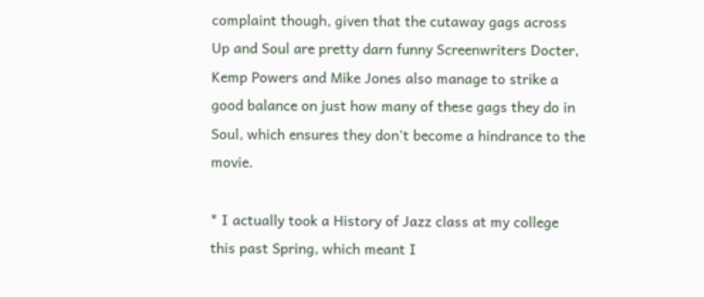complaint though, given that the cutaway gags across Up and Soul are pretty darn funny Screenwriters Docter, Kemp Powers and Mike Jones also manage to strike a good balance on just how many of these gags they do in Soul, which ensures they don't become a hindrance to the movie.

* I actually took a History of Jazz class at my college this past Spring, which meant I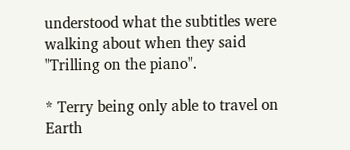understood what the subtitles were walking about when they said "Trilling on the piano".

* Terry being only able to travel on Earth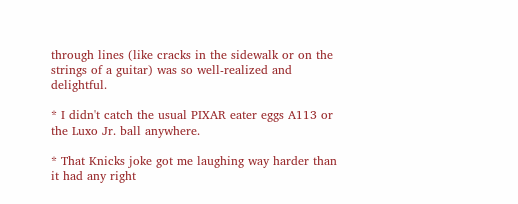through lines (like cracks in the sidewalk or on the strings of a guitar) was so well-realized and delightful.

* I didn't catch the usual PIXAR eater eggs A113 or the Luxo Jr. ball anywhere.

* That Knicks joke got me laughing way harder than it had any right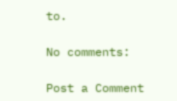to.

No comments:

Post a Comment